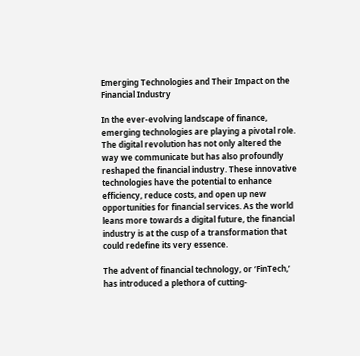Emerging Technologies and Their Impact on the Financial Industry

In the ever-evolving landscape of finance, emerging technologies are playing a pivotal role. The digital revolution has not only altered the way we communicate but has also profoundly reshaped the financial industry. These innovative technologies have the potential to enhance efficiency, reduce costs, and open up new opportunities for financial services. As the world leans more towards a digital future, the financial industry is at the cusp of a transformation that could redefine its very essence.

The advent of financial technology, or ‘FinTech,’ has introduced a plethora of cutting-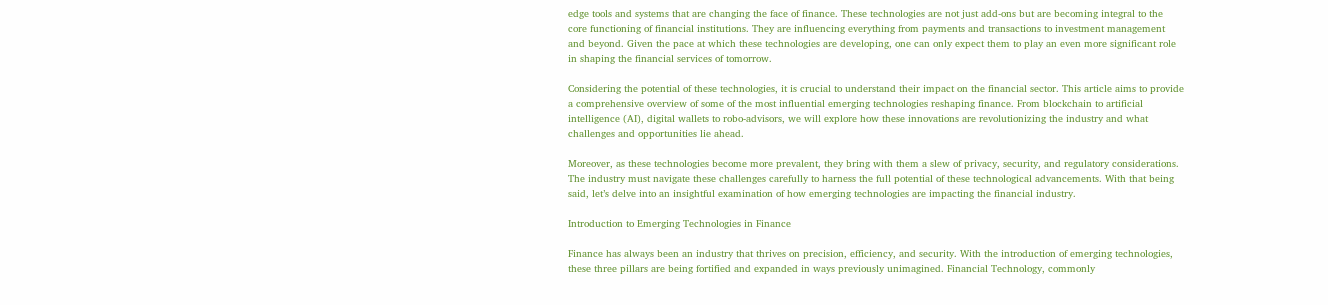edge tools and systems that are changing the face of finance. These technologies are not just add-ons but are becoming integral to the core functioning of financial institutions. They are influencing everything from payments and transactions to investment management and beyond. Given the pace at which these technologies are developing, one can only expect them to play an even more significant role in shaping the financial services of tomorrow.

Considering the potential of these technologies, it is crucial to understand their impact on the financial sector. This article aims to provide a comprehensive overview of some of the most influential emerging technologies reshaping finance. From blockchain to artificial intelligence (AI), digital wallets to robo-advisors, we will explore how these innovations are revolutionizing the industry and what challenges and opportunities lie ahead.

Moreover, as these technologies become more prevalent, they bring with them a slew of privacy, security, and regulatory considerations. The industry must navigate these challenges carefully to harness the full potential of these technological advancements. With that being said, let’s delve into an insightful examination of how emerging technologies are impacting the financial industry.

Introduction to Emerging Technologies in Finance

Finance has always been an industry that thrives on precision, efficiency, and security. With the introduction of emerging technologies, these three pillars are being fortified and expanded in ways previously unimagined. Financial Technology, commonly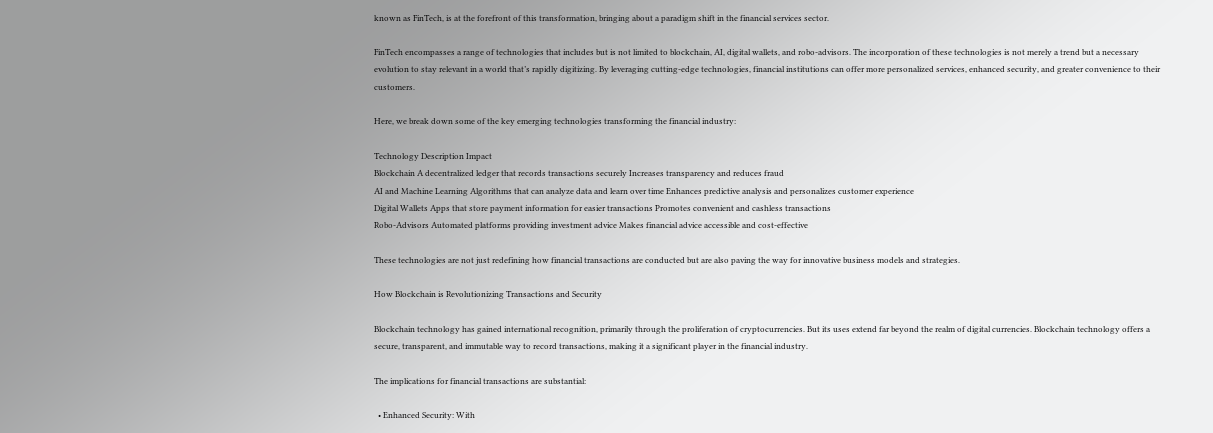known as FinTech, is at the forefront of this transformation, bringing about a paradigm shift in the financial services sector.

FinTech encompasses a range of technologies that includes but is not limited to blockchain, AI, digital wallets, and robo-advisors. The incorporation of these technologies is not merely a trend but a necessary evolution to stay relevant in a world that’s rapidly digitizing. By leveraging cutting-edge technologies, financial institutions can offer more personalized services, enhanced security, and greater convenience to their customers.

Here, we break down some of the key emerging technologies transforming the financial industry:

Technology Description Impact
Blockchain A decentralized ledger that records transactions securely Increases transparency and reduces fraud
AI and Machine Learning Algorithms that can analyze data and learn over time Enhances predictive analysis and personalizes customer experience
Digital Wallets Apps that store payment information for easier transactions Promotes convenient and cashless transactions
Robo-Advisors Automated platforms providing investment advice Makes financial advice accessible and cost-effective

These technologies are not just redefining how financial transactions are conducted but are also paving the way for innovative business models and strategies.

How Blockchain is Revolutionizing Transactions and Security

Blockchain technology has gained international recognition, primarily through the proliferation of cryptocurrencies. But its uses extend far beyond the realm of digital currencies. Blockchain technology offers a secure, transparent, and immutable way to record transactions, making it a significant player in the financial industry.

The implications for financial transactions are substantial:

  • Enhanced Security: With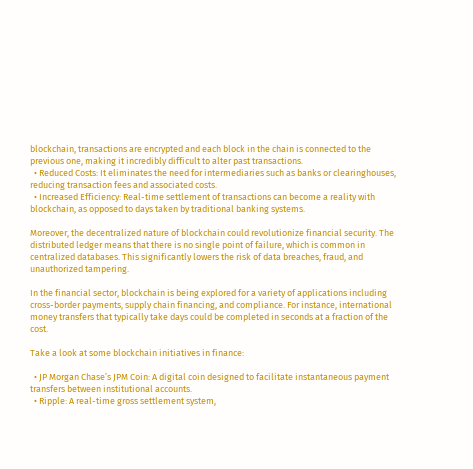blockchain, transactions are encrypted and each block in the chain is connected to the previous one, making it incredibly difficult to alter past transactions.
  • Reduced Costs: It eliminates the need for intermediaries such as banks or clearinghouses, reducing transaction fees and associated costs.
  • Increased Efficiency: Real-time settlement of transactions can become a reality with blockchain, as opposed to days taken by traditional banking systems.

Moreover, the decentralized nature of blockchain could revolutionize financial security. The distributed ledger means that there is no single point of failure, which is common in centralized databases. This significantly lowers the risk of data breaches, fraud, and unauthorized tampering.

In the financial sector, blockchain is being explored for a variety of applications including cross-border payments, supply chain financing, and compliance. For instance, international money transfers that typically take days could be completed in seconds at a fraction of the cost.

Take a look at some blockchain initiatives in finance:

  • JP Morgan Chase’s JPM Coin: A digital coin designed to facilitate instantaneous payment transfers between institutional accounts.
  • Ripple: A real-time gross settlement system,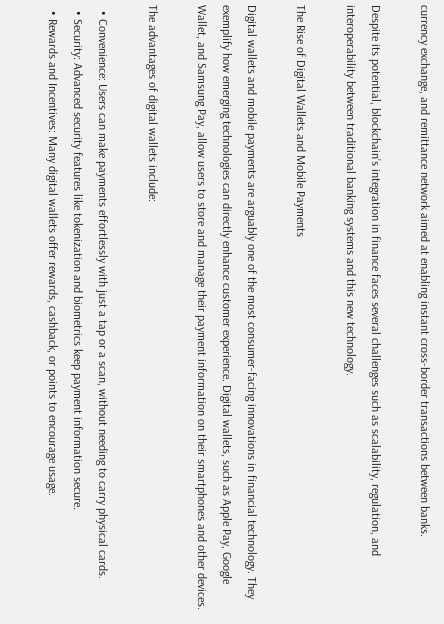currency exchange, and remittance network aimed at enabling instant cross-border transactions between banks.

Despite its potential, blockchain’s integration in finance faces several challenges such as scalability, regulation, and interoperability between traditional banking systems and this new technology.

The Rise of Digital Wallets and Mobile Payments

Digital wallets and mobile payments are arguably one of the most consumer-facing innovations in financial technology. They exemplify how emerging technologies can directly enhance customer experience. Digital wallets, such as Apple Pay, Google Wallet, and Samsung Pay, allow users to store and manage their payment information on their smartphones and other devices.

The advantages of digital wallets include:

  • Convenience: Users can make payments effortlessly with just a tap or a scan, without needing to carry physical cards.
  • Security: Advanced security features like tokenization and biometrics keep payment information secure.
  • Rewards and Incentives: Many digital wallets offer rewards, cashback, or points to encourage usage.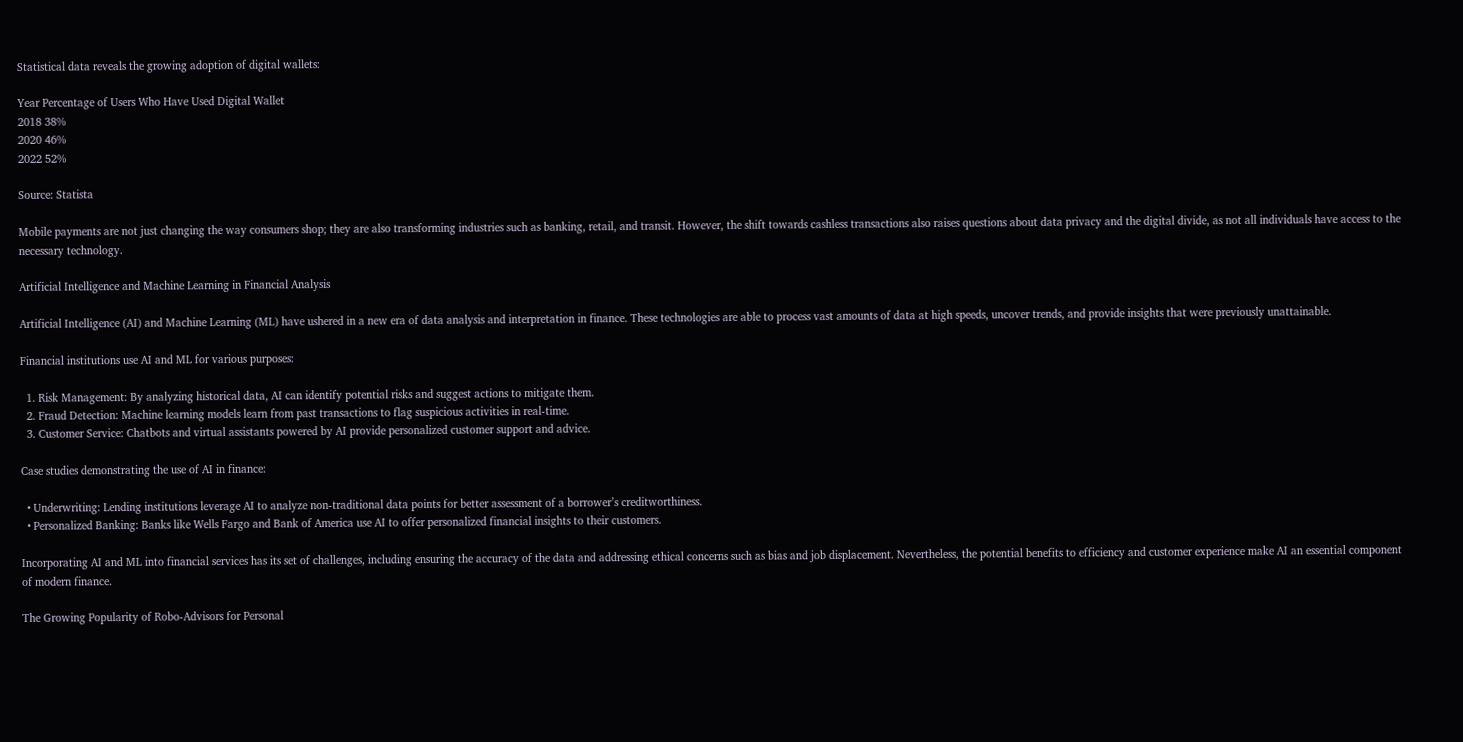Statistical data reveals the growing adoption of digital wallets:

Year Percentage of Users Who Have Used Digital Wallet
2018 38%
2020 46%
2022 52%

Source: Statista

Mobile payments are not just changing the way consumers shop; they are also transforming industries such as banking, retail, and transit. However, the shift towards cashless transactions also raises questions about data privacy and the digital divide, as not all individuals have access to the necessary technology.

Artificial Intelligence and Machine Learning in Financial Analysis

Artificial Intelligence (AI) and Machine Learning (ML) have ushered in a new era of data analysis and interpretation in finance. These technologies are able to process vast amounts of data at high speeds, uncover trends, and provide insights that were previously unattainable.

Financial institutions use AI and ML for various purposes:

  1. Risk Management: By analyzing historical data, AI can identify potential risks and suggest actions to mitigate them.
  2. Fraud Detection: Machine learning models learn from past transactions to flag suspicious activities in real-time.
  3. Customer Service: Chatbots and virtual assistants powered by AI provide personalized customer support and advice.

Case studies demonstrating the use of AI in finance:

  • Underwriting: Lending institutions leverage AI to analyze non-traditional data points for better assessment of a borrower’s creditworthiness.
  • Personalized Banking: Banks like Wells Fargo and Bank of America use AI to offer personalized financial insights to their customers.

Incorporating AI and ML into financial services has its set of challenges, including ensuring the accuracy of the data and addressing ethical concerns such as bias and job displacement. Nevertheless, the potential benefits to efficiency and customer experience make AI an essential component of modern finance.

The Growing Popularity of Robo-Advisors for Personal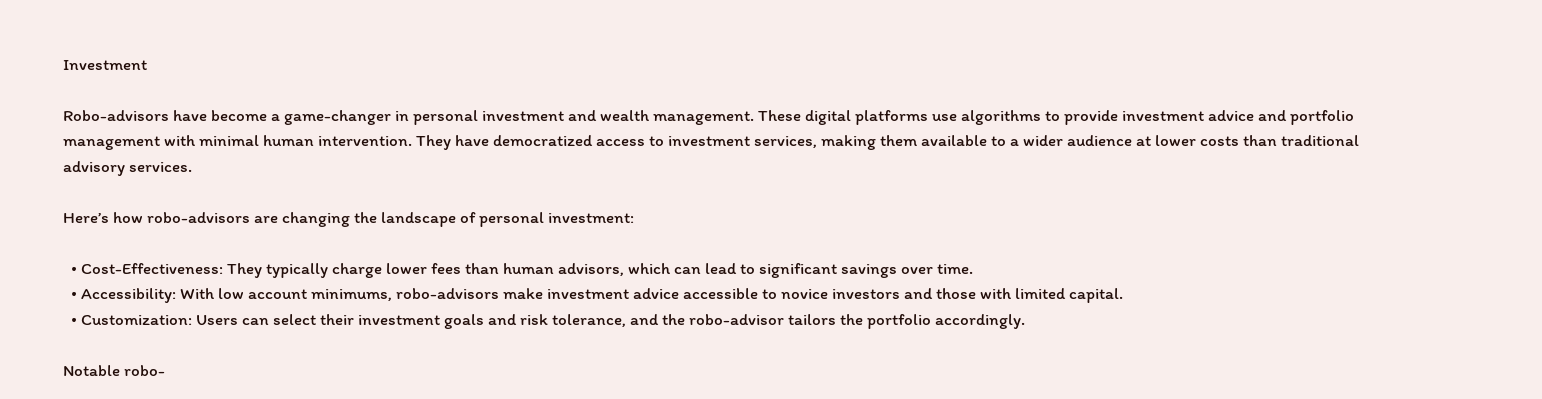Investment

Robo-advisors have become a game-changer in personal investment and wealth management. These digital platforms use algorithms to provide investment advice and portfolio management with minimal human intervention. They have democratized access to investment services, making them available to a wider audience at lower costs than traditional advisory services.

Here’s how robo-advisors are changing the landscape of personal investment:

  • Cost-Effectiveness: They typically charge lower fees than human advisors, which can lead to significant savings over time.
  • Accessibility: With low account minimums, robo-advisors make investment advice accessible to novice investors and those with limited capital.
  • Customization: Users can select their investment goals and risk tolerance, and the robo-advisor tailors the portfolio accordingly.

Notable robo-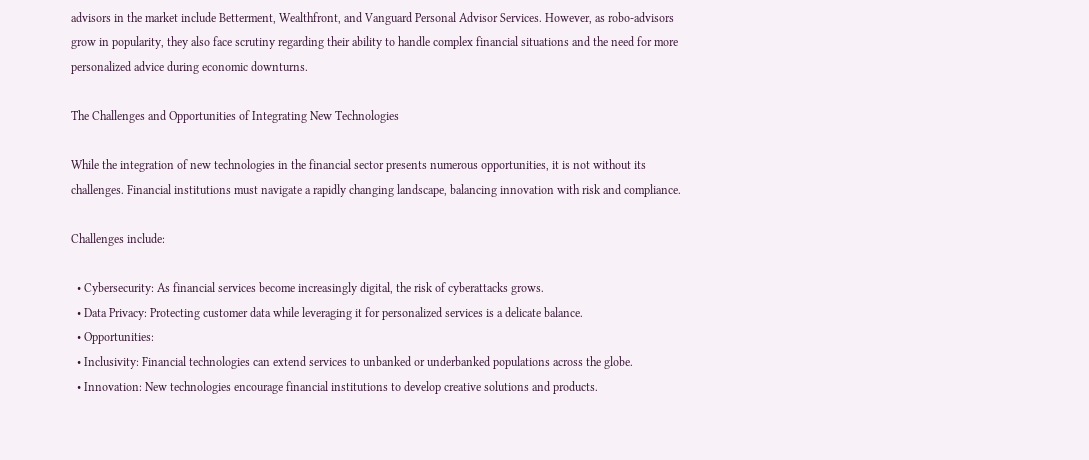advisors in the market include Betterment, Wealthfront, and Vanguard Personal Advisor Services. However, as robo-advisors grow in popularity, they also face scrutiny regarding their ability to handle complex financial situations and the need for more personalized advice during economic downturns.

The Challenges and Opportunities of Integrating New Technologies

While the integration of new technologies in the financial sector presents numerous opportunities, it is not without its challenges. Financial institutions must navigate a rapidly changing landscape, balancing innovation with risk and compliance.

Challenges include:

  • Cybersecurity: As financial services become increasingly digital, the risk of cyberattacks grows.
  • Data Privacy: Protecting customer data while leveraging it for personalized services is a delicate balance.
  • Opportunities:
  • Inclusivity: Financial technologies can extend services to unbanked or underbanked populations across the globe.
  • Innovation: New technologies encourage financial institutions to develop creative solutions and products.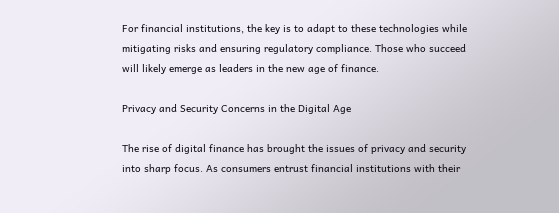For financial institutions, the key is to adapt to these technologies while mitigating risks and ensuring regulatory compliance. Those who succeed will likely emerge as leaders in the new age of finance.

Privacy and Security Concerns in the Digital Age

The rise of digital finance has brought the issues of privacy and security into sharp focus. As consumers entrust financial institutions with their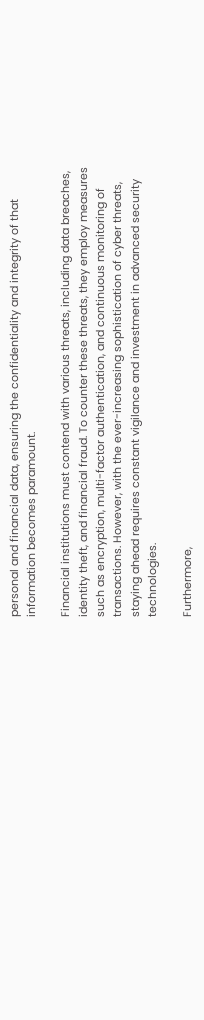personal and financial data, ensuring the confidentiality and integrity of that information becomes paramount.

Financial institutions must contend with various threats, including data breaches, identity theft, and financial fraud. To counter these threats, they employ measures such as encryption, multi-factor authentication, and continuous monitoring of transactions. However, with the ever-increasing sophistication of cyber threats, staying ahead requires constant vigilance and investment in advanced security technologies.

Furthermore,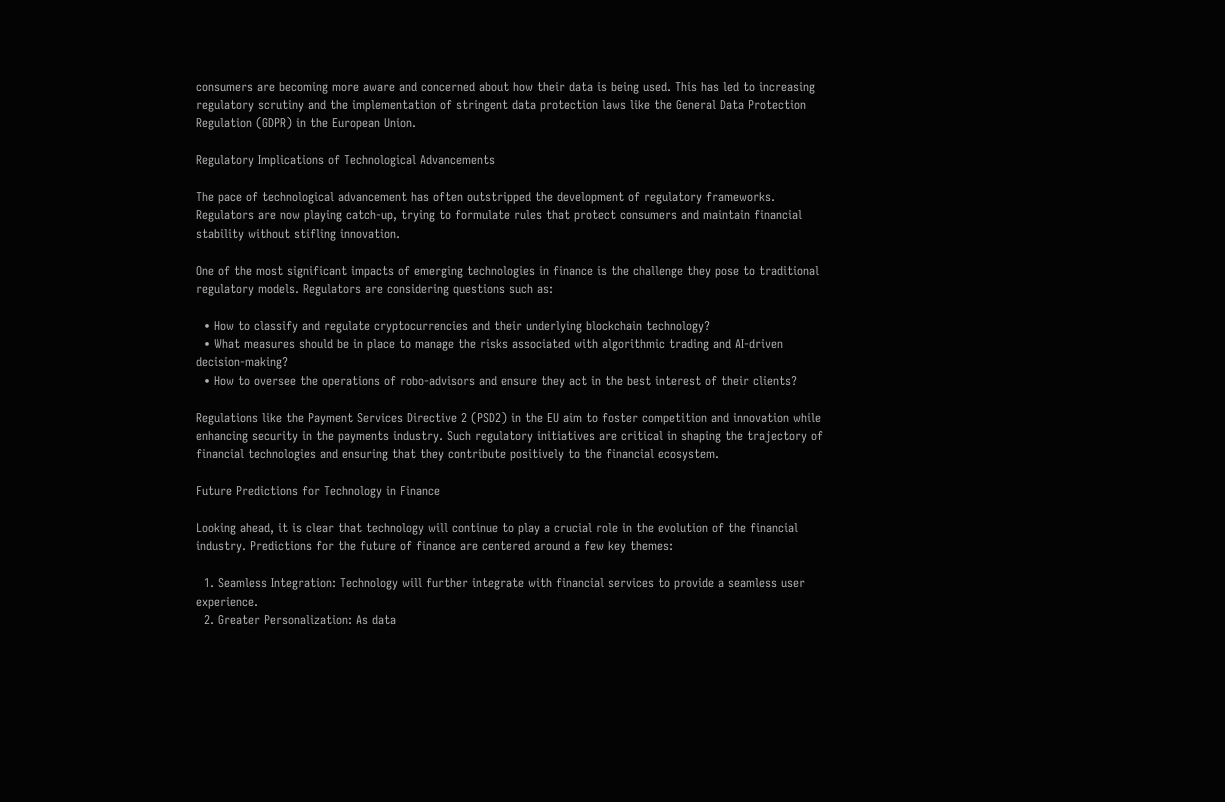consumers are becoming more aware and concerned about how their data is being used. This has led to increasing regulatory scrutiny and the implementation of stringent data protection laws like the General Data Protection Regulation (GDPR) in the European Union.

Regulatory Implications of Technological Advancements

The pace of technological advancement has often outstripped the development of regulatory frameworks. Regulators are now playing catch-up, trying to formulate rules that protect consumers and maintain financial stability without stifling innovation.

One of the most significant impacts of emerging technologies in finance is the challenge they pose to traditional regulatory models. Regulators are considering questions such as:

  • How to classify and regulate cryptocurrencies and their underlying blockchain technology?
  • What measures should be in place to manage the risks associated with algorithmic trading and AI-driven decision-making?
  • How to oversee the operations of robo-advisors and ensure they act in the best interest of their clients?

Regulations like the Payment Services Directive 2 (PSD2) in the EU aim to foster competition and innovation while enhancing security in the payments industry. Such regulatory initiatives are critical in shaping the trajectory of financial technologies and ensuring that they contribute positively to the financial ecosystem.

Future Predictions for Technology in Finance

Looking ahead, it is clear that technology will continue to play a crucial role in the evolution of the financial industry. Predictions for the future of finance are centered around a few key themes:

  1. Seamless Integration: Technology will further integrate with financial services to provide a seamless user experience.
  2. Greater Personalization: As data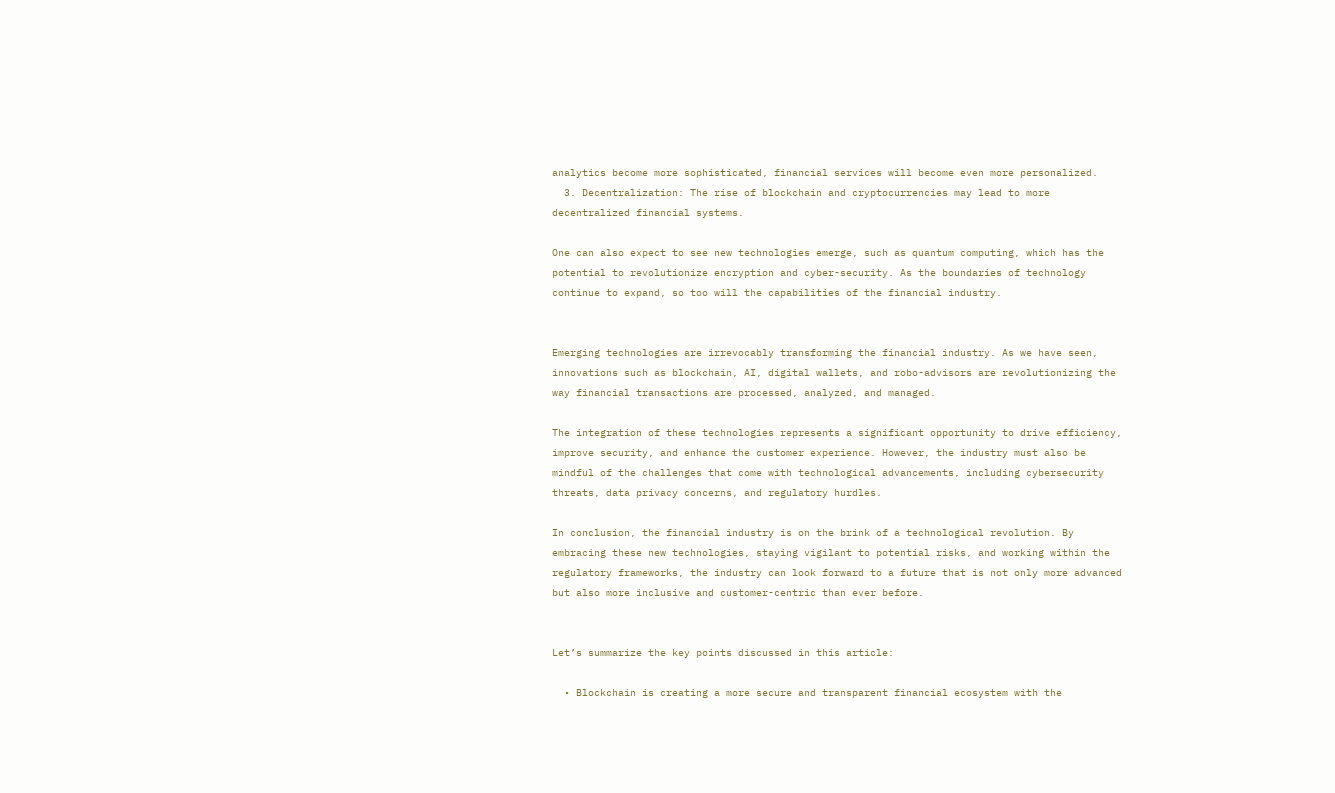analytics become more sophisticated, financial services will become even more personalized.
  3. Decentralization: The rise of blockchain and cryptocurrencies may lead to more decentralized financial systems.

One can also expect to see new technologies emerge, such as quantum computing, which has the potential to revolutionize encryption and cyber-security. As the boundaries of technology continue to expand, so too will the capabilities of the financial industry.


Emerging technologies are irrevocably transforming the financial industry. As we have seen, innovations such as blockchain, AI, digital wallets, and robo-advisors are revolutionizing the way financial transactions are processed, analyzed, and managed.

The integration of these technologies represents a significant opportunity to drive efficiency, improve security, and enhance the customer experience. However, the industry must also be mindful of the challenges that come with technological advancements, including cybersecurity threats, data privacy concerns, and regulatory hurdles.

In conclusion, the financial industry is on the brink of a technological revolution. By embracing these new technologies, staying vigilant to potential risks, and working within the regulatory frameworks, the industry can look forward to a future that is not only more advanced but also more inclusive and customer-centric than ever before.


Let’s summarize the key points discussed in this article:

  • Blockchain is creating a more secure and transparent financial ecosystem with the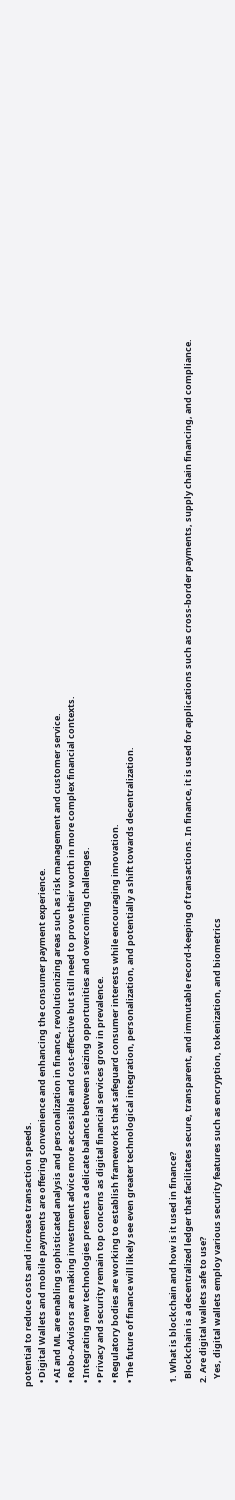potential to reduce costs and increase transaction speeds.
  • Digital Wallets and mobile payments are offering convenience and enhancing the consumer payment experience.
  • AI and ML are enabling sophisticated analysis and personalization in finance, revolutionizing areas such as risk management and customer service.
  • Robo-Advisors are making investment advice more accessible and cost-effective but still need to prove their worth in more complex financial contexts.
  • Integrating new technologies presents a delicate balance between seizing opportunities and overcoming challenges.
  • Privacy and security remain top concerns as digital financial services grow in prevalence.
  • Regulatory bodies are working to establish frameworks that safeguard consumer interests while encouraging innovation.
  • The future of finance will likely see even greater technological integration, personalization, and potentially a shift towards decentralization.


  1. What is blockchain and how is it used in finance?
    Blockchain is a decentralized ledger that facilitates secure, transparent, and immutable record-keeping of transactions. In finance, it is used for applications such as cross-border payments, supply chain financing, and compliance.
  2. Are digital wallets safe to use?
    Yes, digital wallets employ various security features such as encryption, tokenization, and biometrics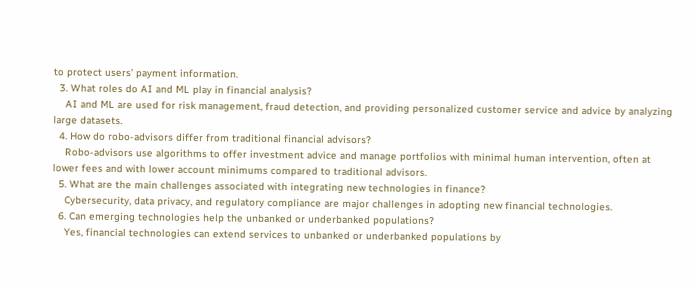to protect users’ payment information.
  3. What roles do AI and ML play in financial analysis?
    AI and ML are used for risk management, fraud detection, and providing personalized customer service and advice by analyzing large datasets.
  4. How do robo-advisors differ from traditional financial advisors?
    Robo-advisors use algorithms to offer investment advice and manage portfolios with minimal human intervention, often at lower fees and with lower account minimums compared to traditional advisors.
  5. What are the main challenges associated with integrating new technologies in finance?
    Cybersecurity, data privacy, and regulatory compliance are major challenges in adopting new financial technologies.
  6. Can emerging technologies help the unbanked or underbanked populations?
    Yes, financial technologies can extend services to unbanked or underbanked populations by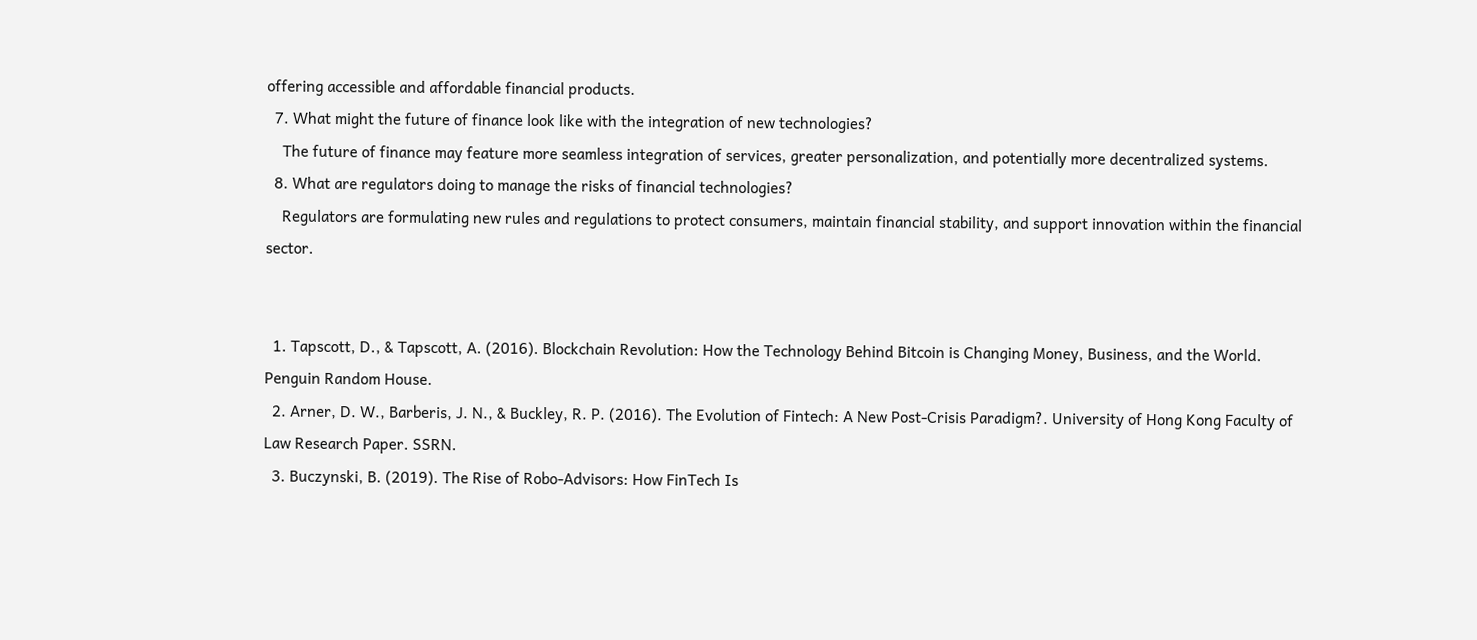offering accessible and affordable financial products.
  7. What might the future of finance look like with the integration of new technologies?
    The future of finance may feature more seamless integration of services, greater personalization, and potentially more decentralized systems.
  8. What are regulators doing to manage the risks of financial technologies?
    Regulators are formulating new rules and regulations to protect consumers, maintain financial stability, and support innovation within the financial sector.


  1. Tapscott, D., & Tapscott, A. (2016). Blockchain Revolution: How the Technology Behind Bitcoin is Changing Money, Business, and the World. Penguin Random House.
  2. Arner, D. W., Barberis, J. N., & Buckley, R. P. (2016). The Evolution of Fintech: A New Post-Crisis Paradigm?. University of Hong Kong Faculty of Law Research Paper. SSRN.
  3. Buczynski, B. (2019). The Rise of Robo-Advisors: How FinTech Is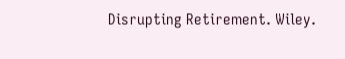Disrupting Retirement. Wiley.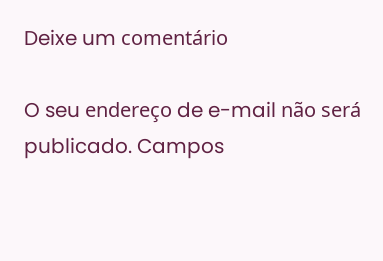Deixe um comentário

O seu endereço de e-mail não será publicado. Campos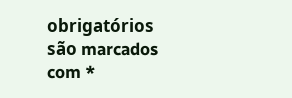obrigatórios são marcados com *